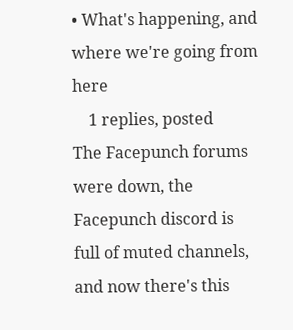• What's happening, and where we're going from here
    1 replies, posted
The Facepunch forums were down, the Facepunch discord is full of muted channels, and now there's this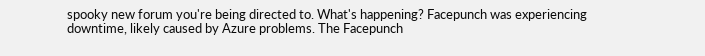spooky new forum you're being directed to. What's happening? Facepunch was experiencing downtime, likely caused by Azure problems. The Facepunch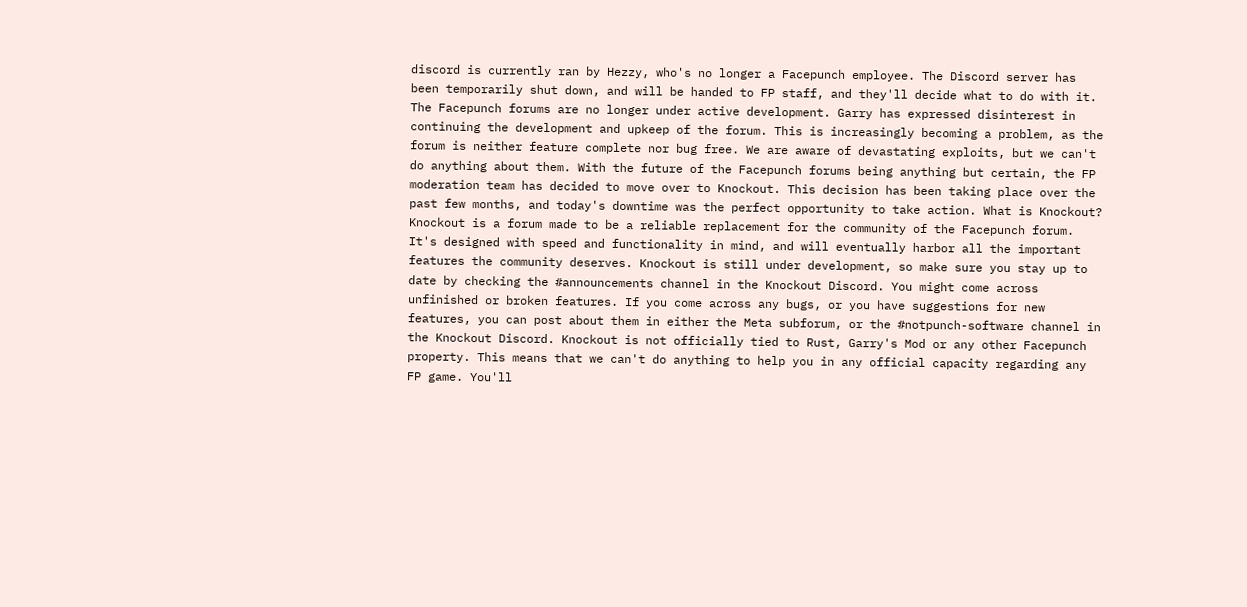discord is currently ran by Hezzy, who's no longer a Facepunch employee. The Discord server has been temporarily shut down, and will be handed to FP staff, and they'll decide what to do with it. The Facepunch forums are no longer under active development. Garry has expressed disinterest in continuing the development and upkeep of the forum. This is increasingly becoming a problem, as the forum is neither feature complete nor bug free. We are aware of devastating exploits, but we can't do anything about them. With the future of the Facepunch forums being anything but certain, the FP moderation team has decided to move over to Knockout. This decision has been taking place over the past few months, and today's downtime was the perfect opportunity to take action. What is Knockout? Knockout is a forum made to be a reliable replacement for the community of the Facepunch forum. It's designed with speed and functionality in mind, and will eventually harbor all the important features the community deserves. Knockout is still under development, so make sure you stay up to date by checking the #announcements channel in the Knockout Discord. You might come across unfinished or broken features. If you come across any bugs, or you have suggestions for new features, you can post about them in either the Meta subforum, or the #notpunch-software channel in the Knockout Discord. Knockout is not officially tied to Rust, Garry's Mod or any other Facepunch property. This means that we can't do anything to help you in any official capacity regarding any FP game. You'll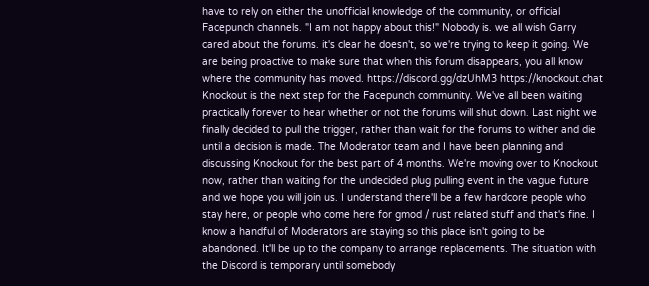have to rely on either the unofficial knowledge of the community, or official Facepunch channels. "I am not happy about this!" Nobody is. we all wish Garry cared about the forums. it's clear he doesn't, so we're trying to keep it going. We are being proactive to make sure that when this forum disappears, you all know where the community has moved. https://discord.gg/dzUhM3 https://knockout.chat
Knockout is the next step for the Facepunch community. We've all been waiting practically forever to hear whether or not the forums will shut down. Last night we finally decided to pull the trigger, rather than wait for the forums to wither and die until a decision is made. The Moderator team and I have been planning and discussing Knockout for the best part of 4 months. We're moving over to Knockout now, rather than waiting for the undecided plug pulling event in the vague future and we hope you will join us. I understand there'll be a few hardcore people who stay here, or people who come here for gmod / rust related stuff and that's fine. I know a handful of Moderators are staying so this place isn't going to be abandoned. It'll be up to the company to arrange replacements. The situation with the Discord is temporary until somebody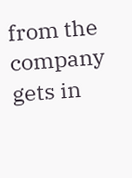from the company gets in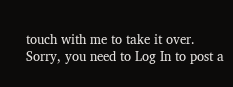touch with me to take it over.
Sorry, you need to Log In to post a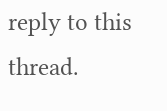reply to this thread.